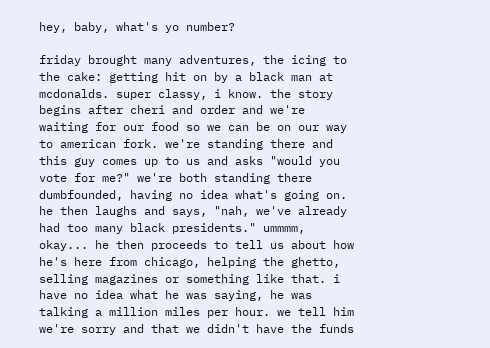hey, baby, what's yo number?

friday brought many adventures, the icing to the cake: getting hit on by a black man at mcdonalds. super classy, i know. the story begins after cheri and order and we're waiting for our food so we can be on our way to american fork. we're standing there and this guy comes up to us and asks "would you vote for me?" we're both standing there dumbfounded, having no idea what's going on. he then laughs and says, "nah, we've already had too many black presidents." ummmm, okay... he then proceeds to tell us about how he's here from chicago, helping the ghetto, selling magazines or something like that. i have no idea what he was saying, he was talking a million miles per hour. we tell him we're sorry and that we didn't have the funds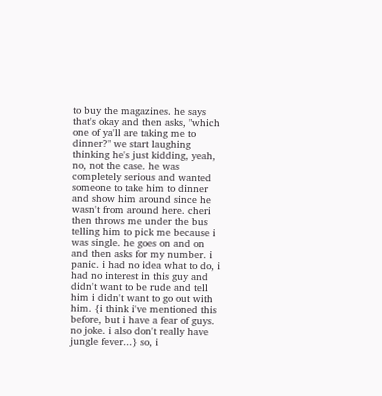to buy the magazines. he says that's okay and then asks, "which one of ya'll are taking me to dinner?" we start laughing thinking he's just kidding, yeah, no, not the case. he was completely serious and wanted someone to take him to dinner and show him around since he wasn't from around here. cheri then throws me under the bus telling him to pick me because i was single. he goes on and on and then asks for my number. i panic. i had no idea what to do, i had no interest in this guy and didn't want to be rude and tell him i didn't want to go out with him. {i think i've mentioned this before, but i have a fear of guys. no joke. i also don't really have jungle fever...} so, i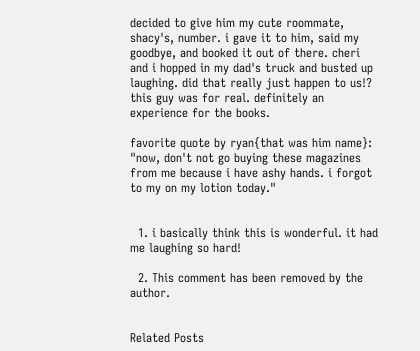decided to give him my cute roommate, shacy's, number. i gave it to him, said my goodbye, and booked it out of there. cheri and i hopped in my dad's truck and busted up laughing. did that really just happen to us!? this guy was for real. definitely an experience for the books.

favorite quote by ryan{that was him name}: "now, don't not go buying these magazines from me because i have ashy hands. i forgot to my on my lotion today."


  1. i basically think this is wonderful. it had me laughing so hard!

  2. This comment has been removed by the author.


Related Posts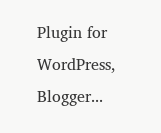Plugin for WordPress, Blogger...